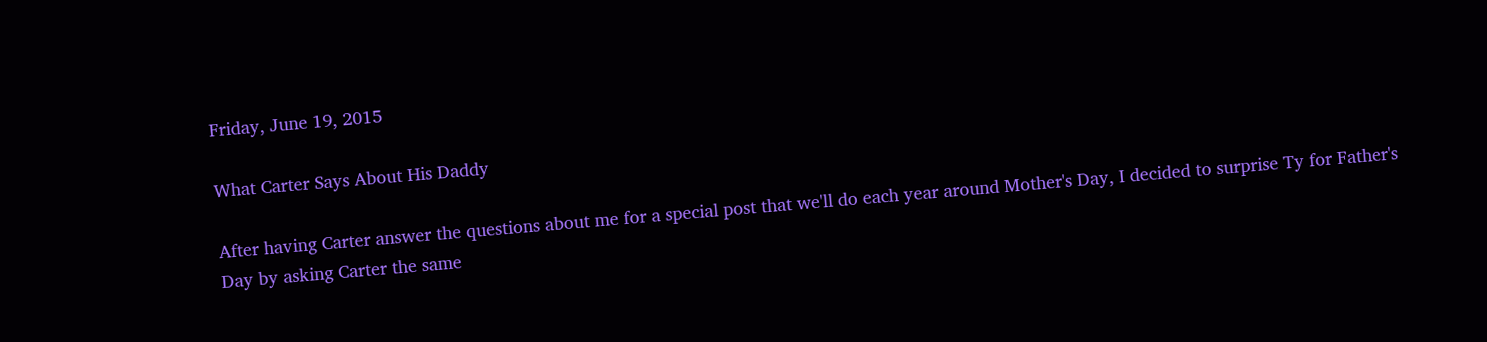Friday, June 19, 2015

What Carter Says About His Daddy

After having Carter answer the questions about me for a special post that we'll do each year around Mother's Day, I decided to surprise Ty for Father's Day by asking Carter the same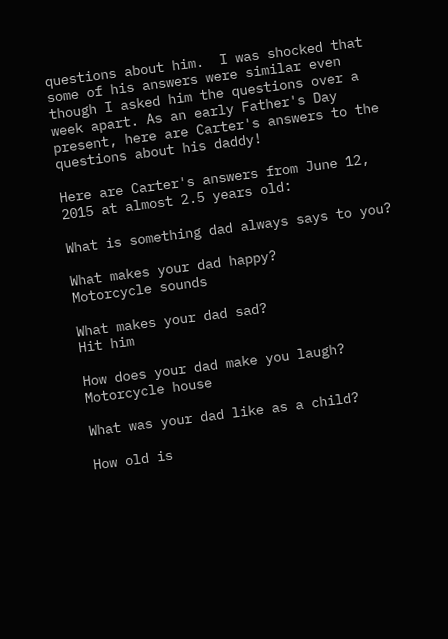questions about him.  I was shocked that some of his answers were similar even though I asked him the questions over a week apart. As an early Father's Day present, here are Carter's answers to the questions about his daddy!

Here are Carter's answers from June 12, 2015 at almost 2.5 years old:

What is something dad always says to you?

What makes your dad happy?
Motorcycle sounds

What makes your dad sad?
Hit him

How does your dad make you laugh?
Motorcycle house

What was your dad like as a child?

How old is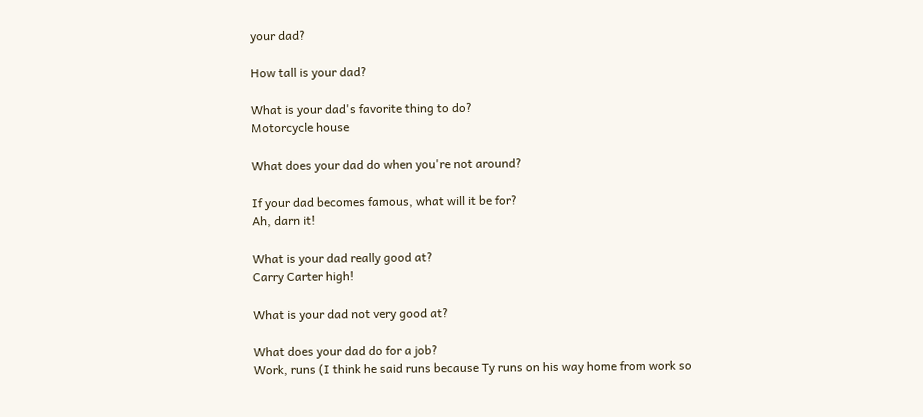your dad?

How tall is your dad?

What is your dad's favorite thing to do?
Motorcycle house

What does your dad do when you're not around?

If your dad becomes famous, what will it be for?
Ah, darn it!

What is your dad really good at?
Carry Carter high!

What is your dad not very good at?

What does your dad do for a job?
Work, runs (I think he said runs because Ty runs on his way home from work so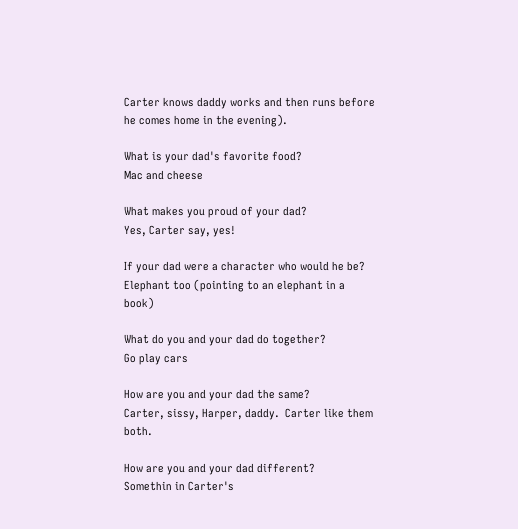Carter knows daddy works and then runs before he comes home in the evening).

What is your dad's favorite food?
Mac and cheese

What makes you proud of your dad?
Yes, Carter say, yes!

If your dad were a character who would he be?
Elephant too (pointing to an elephant in a book)

What do you and your dad do together?
Go play cars

How are you and your dad the same?
Carter, sissy, Harper, daddy.  Carter like them both.

How are you and your dad different?
Somethin in Carter's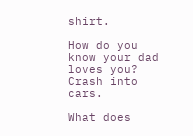shirt.

How do you know your dad loves you?
Crash into cars.

What does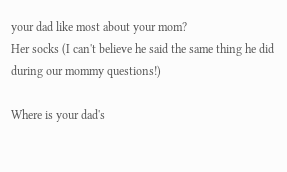your dad like most about your mom?
Her socks (I can't believe he said the same thing he did during our mommy questions!)

Where is your dad's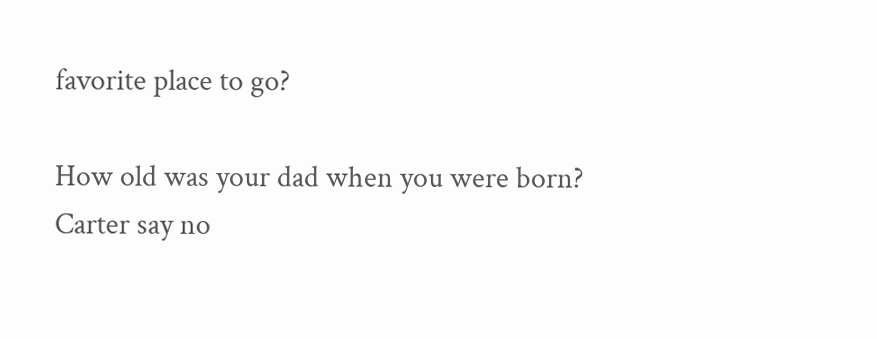favorite place to go?

How old was your dad when you were born?
Carter say no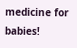medicine for babies!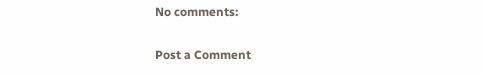No comments:

Post a Comment